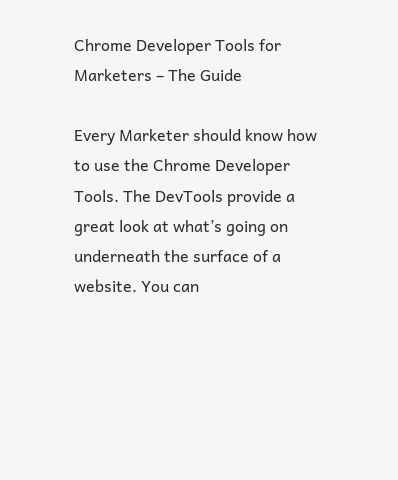Chrome Developer Tools for Marketers – The Guide

Every Marketer should know how to use the Chrome Developer Tools. The DevTools provide a great look at what’s going on underneath the surface of a website. You can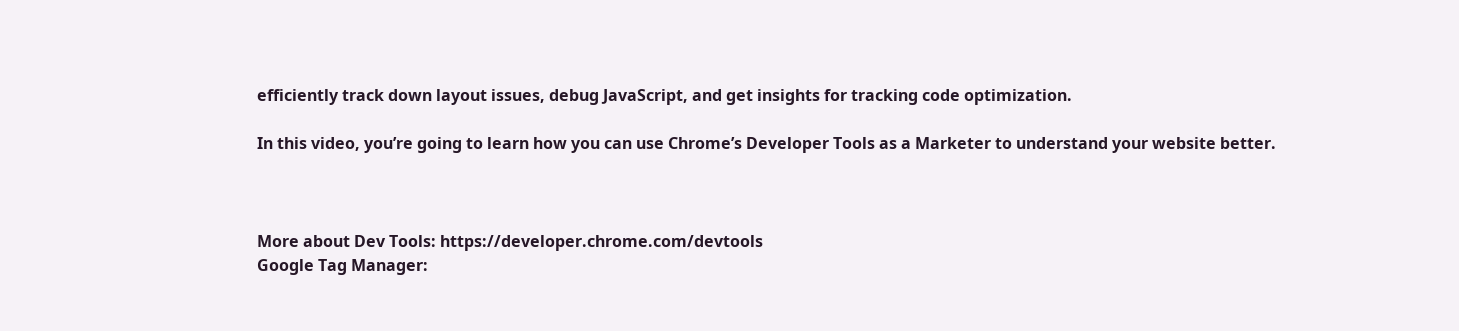efficiently track down layout issues, debug JavaScript, and get insights for tracking code optimization.

In this video, you’re going to learn how you can use Chrome’s Developer Tools as a Marketer to understand your website better.



More about Dev Tools: https://developer.chrome.com/devtools
Google Tag Manager: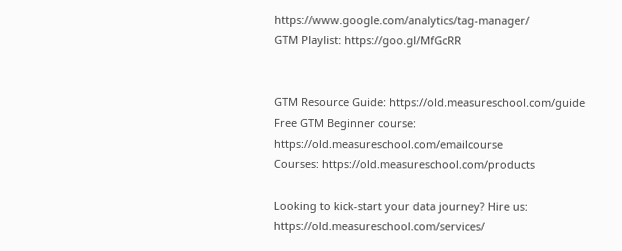https://www.google.com/analytics/tag-manager/
GTM Playlist: https://goo.gl/MfGcRR


GTM Resource Guide: https://old.measureschool.com/guide
Free GTM Beginner course: https://old.measureschool.com/emailcourse
Courses: https://old.measureschool.com/products

Looking to kick-start your data journey? Hire us: https://old.measureschool.com/services/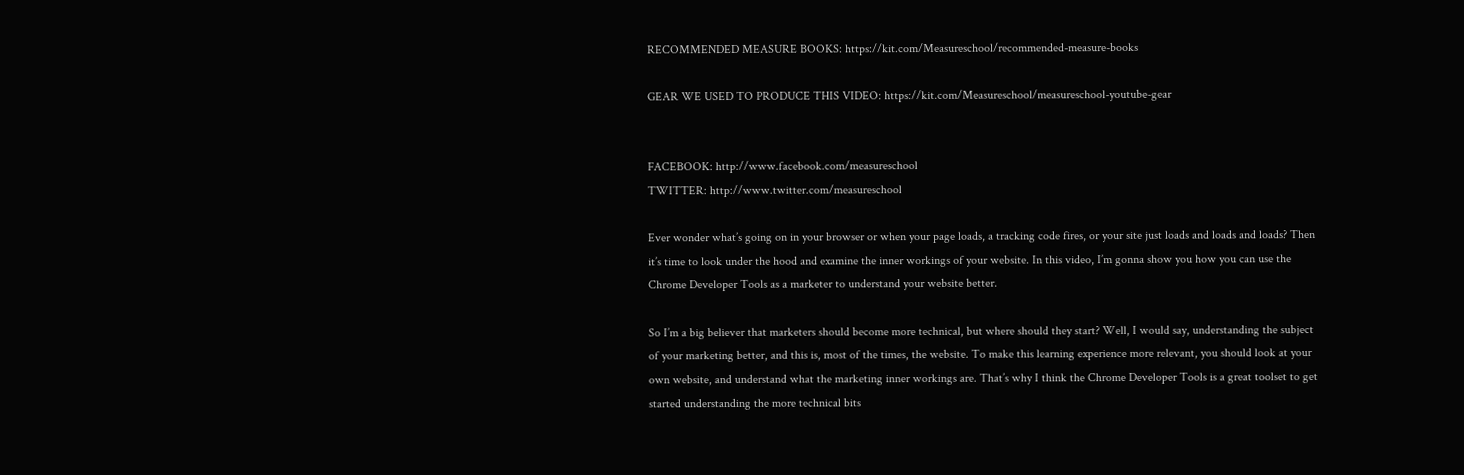RECOMMENDED MEASURE BOOKS: https://kit.com/Measureschool/recommended-measure-books

GEAR WE USED TO PRODUCE THIS VIDEO: https://kit.com/Measureschool/measureschool-youtube-gear


FACEBOOK: http://www.facebook.com/measureschool
TWITTER: http://www.twitter.com/measureschool

Ever wonder what’s going on in your browser or when your page loads, a tracking code fires, or your site just loads and loads and loads? Then it’s time to look under the hood and examine the inner workings of your website. In this video, I’m gonna show you how you can use the Chrome Developer Tools as a marketer to understand your website better.

So I’m a big believer that marketers should become more technical, but where should they start? Well, I would say, understanding the subject of your marketing better, and this is, most of the times, the website. To make this learning experience more relevant, you should look at your own website, and understand what the marketing inner workings are. That’s why I think the Chrome Developer Tools is a great toolset to get started understanding the more technical bits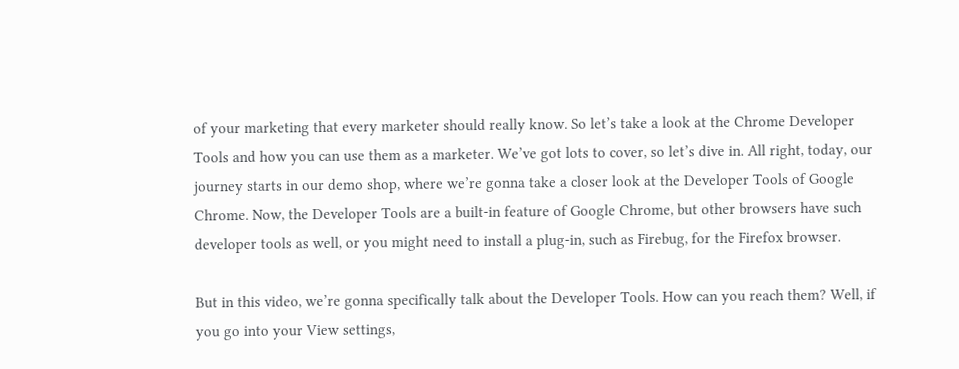of your marketing that every marketer should really know. So let’s take a look at the Chrome Developer Tools and how you can use them as a marketer. We’ve got lots to cover, so let’s dive in. All right, today, our journey starts in our demo shop, where we’re gonna take a closer look at the Developer Tools of Google Chrome. Now, the Developer Tools are a built-in feature of Google Chrome, but other browsers have such developer tools as well, or you might need to install a plug-in, such as Firebug, for the Firefox browser.

But in this video, we’re gonna specifically talk about the Developer Tools. How can you reach them? Well, if you go into your View settings,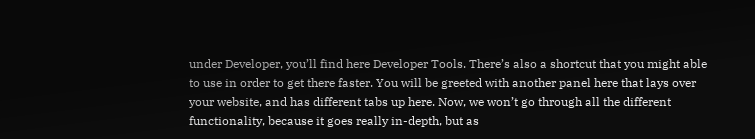under Developer, you’ll find here Developer Tools. There’s also a shortcut that you might able to use in order to get there faster. You will be greeted with another panel here that lays over your website, and has different tabs up here. Now, we won’t go through all the different functionality, because it goes really in-depth, but as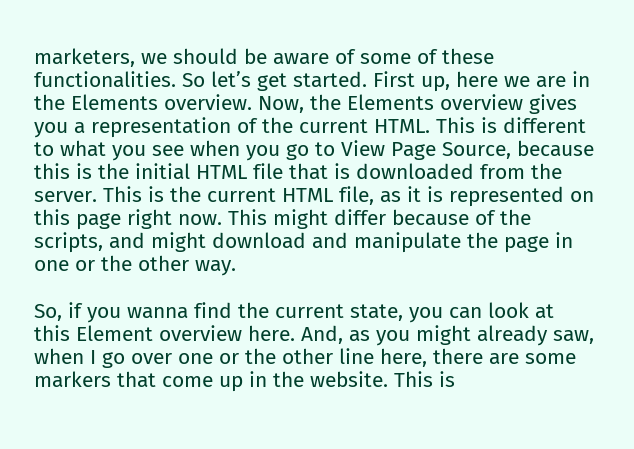marketers, we should be aware of some of these functionalities. So let’s get started. First up, here we are in the Elements overview. Now, the Elements overview gives you a representation of the current HTML. This is different to what you see when you go to View Page Source, because this is the initial HTML file that is downloaded from the server. This is the current HTML file, as it is represented on this page right now. This might differ because of the scripts, and might download and manipulate the page in one or the other way.

So, if you wanna find the current state, you can look at this Element overview here. And, as you might already saw, when I go over one or the other line here, there are some markers that come up in the website. This is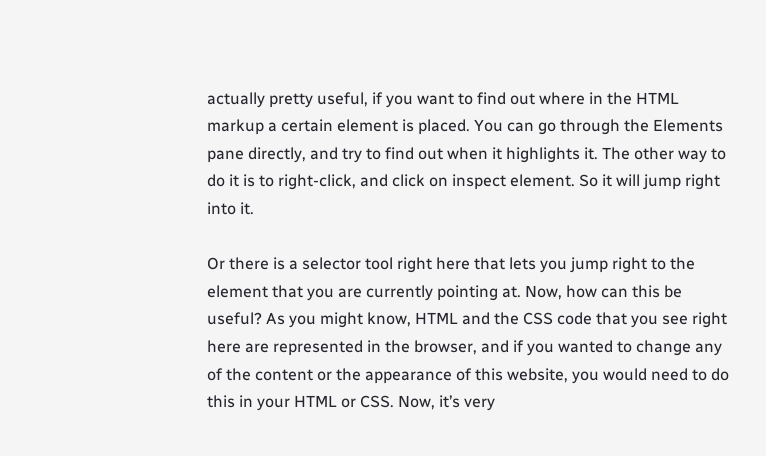actually pretty useful, if you want to find out where in the HTML markup a certain element is placed. You can go through the Elements pane directly, and try to find out when it highlights it. The other way to do it is to right-click, and click on inspect element. So it will jump right into it.

Or there is a selector tool right here that lets you jump right to the element that you are currently pointing at. Now, how can this be useful? As you might know, HTML and the CSS code that you see right here are represented in the browser, and if you wanted to change any of the content or the appearance of this website, you would need to do this in your HTML or CSS. Now, it’s very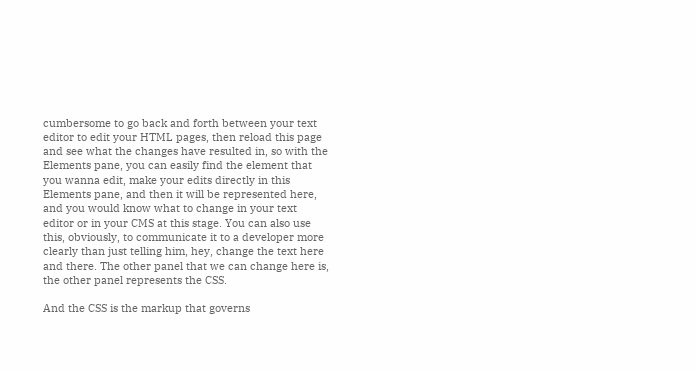cumbersome to go back and forth between your text editor to edit your HTML pages, then reload this page and see what the changes have resulted in, so with the Elements pane, you can easily find the element that you wanna edit, make your edits directly in this Elements pane, and then it will be represented here, and you would know what to change in your text editor or in your CMS at this stage. You can also use this, obviously, to communicate it to a developer more clearly than just telling him, hey, change the text here and there. The other panel that we can change here is, the other panel represents the CSS.

And the CSS is the markup that governs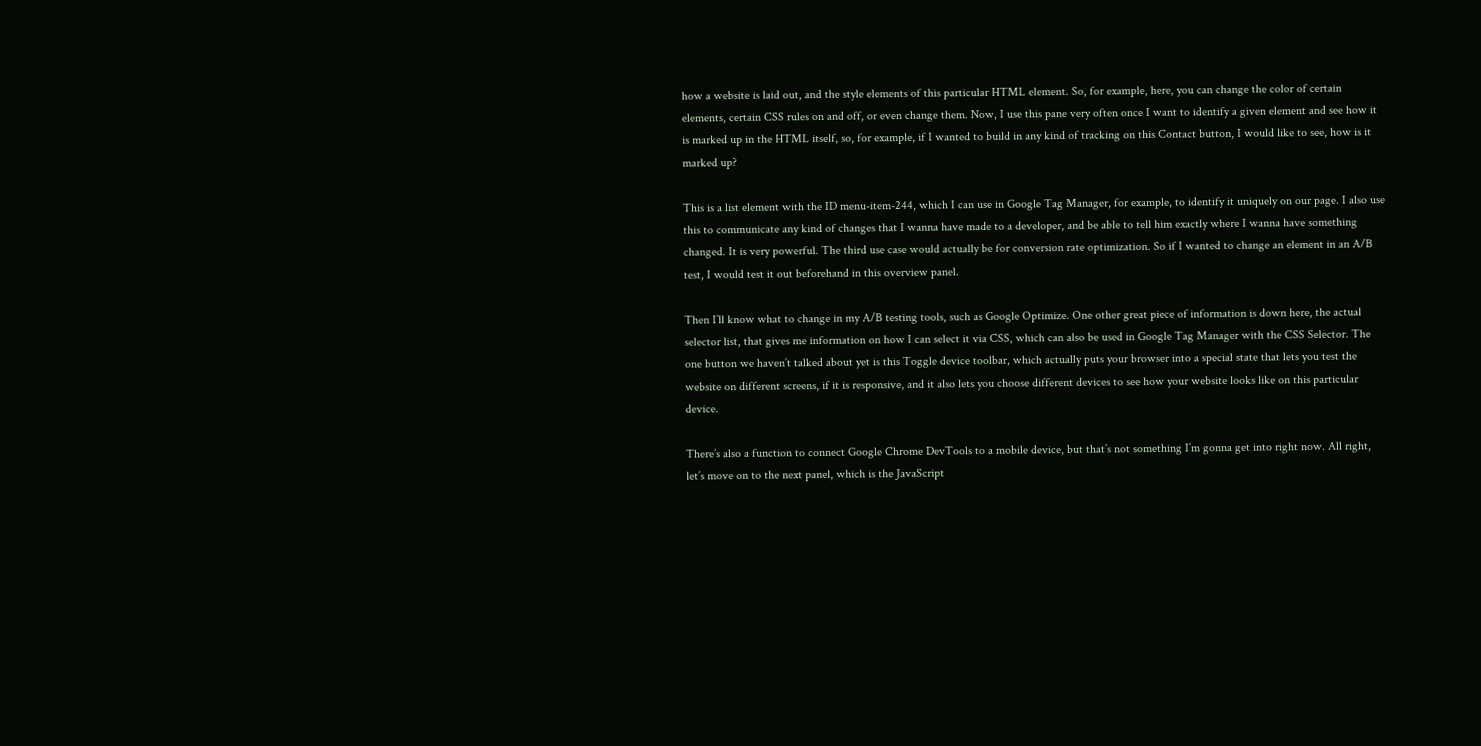how a website is laid out, and the style elements of this particular HTML element. So, for example, here, you can change the color of certain elements, certain CSS rules on and off, or even change them. Now, I use this pane very often once I want to identify a given element and see how it is marked up in the HTML itself, so, for example, if I wanted to build in any kind of tracking on this Contact button, I would like to see, how is it marked up?

This is a list element with the ID menu-item-244, which I can use in Google Tag Manager, for example, to identify it uniquely on our page. I also use this to communicate any kind of changes that I wanna have made to a developer, and be able to tell him exactly where I wanna have something changed. It is very powerful. The third use case would actually be for conversion rate optimization. So if I wanted to change an element in an A/B test, I would test it out beforehand in this overview panel.

Then I’ll know what to change in my A/B testing tools, such as Google Optimize. One other great piece of information is down here, the actual selector list, that gives me information on how I can select it via CSS, which can also be used in Google Tag Manager with the CSS Selector. The one button we haven’t talked about yet is this Toggle device toolbar, which actually puts your browser into a special state that lets you test the website on different screens, if it is responsive, and it also lets you choose different devices to see how your website looks like on this particular device.

There’s also a function to connect Google Chrome DevTools to a mobile device, but that’s not something I’m gonna get into right now. All right, let’s move on to the next panel, which is the JavaScript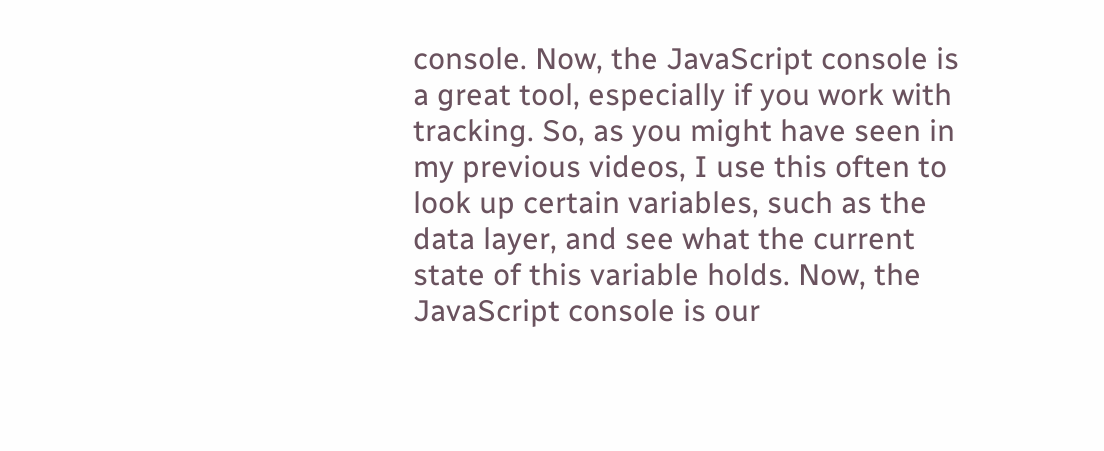console. Now, the JavaScript console is a great tool, especially if you work with tracking. So, as you might have seen in my previous videos, I use this often to look up certain variables, such as the data layer, and see what the current state of this variable holds. Now, the JavaScript console is our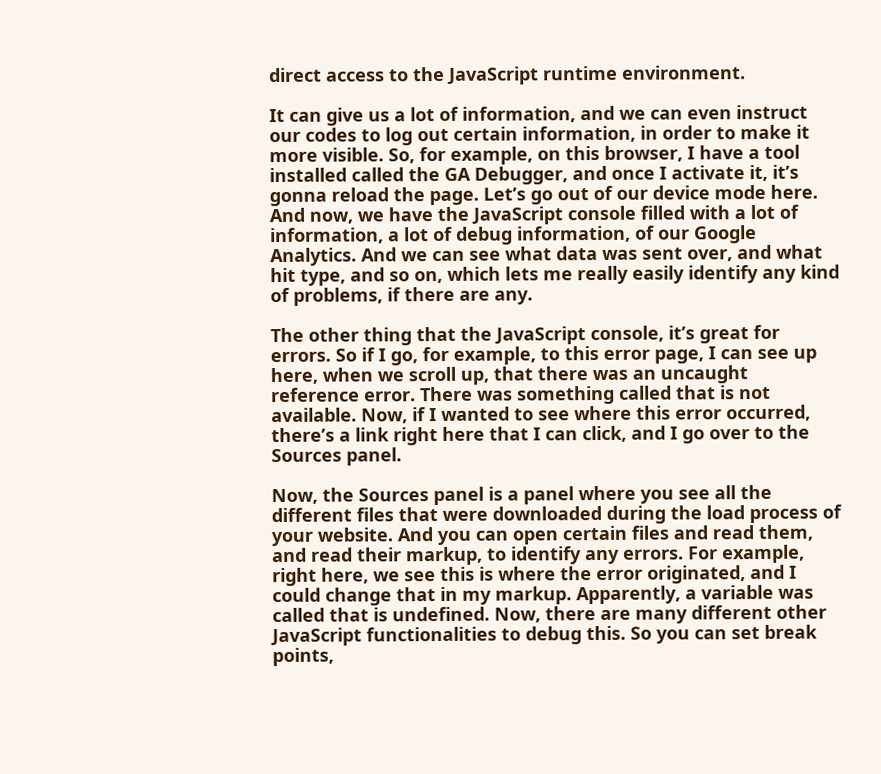direct access to the JavaScript runtime environment.

It can give us a lot of information, and we can even instruct our codes to log out certain information, in order to make it more visible. So, for example, on this browser, I have a tool installed called the GA Debugger, and once I activate it, it’s gonna reload the page. Let’s go out of our device mode here. And now, we have the JavaScript console filled with a lot of information, a lot of debug information, of our Google Analytics. And we can see what data was sent over, and what hit type, and so on, which lets me really easily identify any kind of problems, if there are any.

The other thing that the JavaScript console, it’s great for errors. So if I go, for example, to this error page, I can see up here, when we scroll up, that there was an uncaught reference error. There was something called that is not available. Now, if I wanted to see where this error occurred, there’s a link right here that I can click, and I go over to the Sources panel.

Now, the Sources panel is a panel where you see all the different files that were downloaded during the load process of your website. And you can open certain files and read them, and read their markup, to identify any errors. For example, right here, we see this is where the error originated, and I could change that in my markup. Apparently, a variable was called that is undefined. Now, there are many different other JavaScript functionalities to debug this. So you can set break points,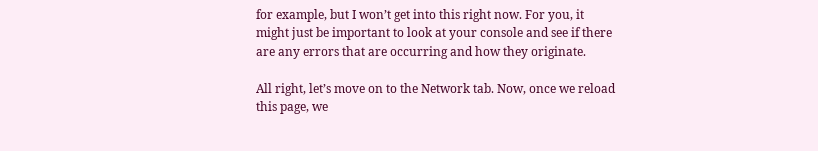for example, but I won’t get into this right now. For you, it might just be important to look at your console and see if there are any errors that are occurring and how they originate.

All right, let’s move on to the Network tab. Now, once we reload this page, we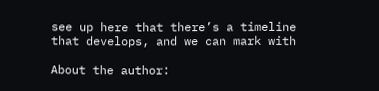see up here that there’s a timeline that develops, and we can mark with

About the author: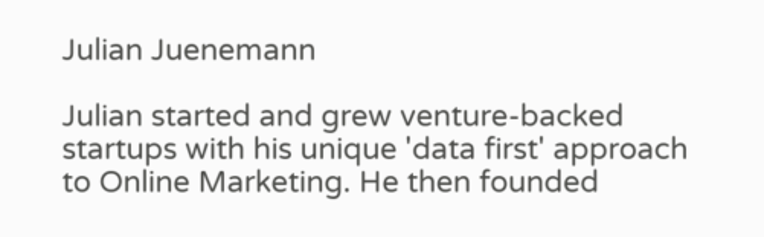Julian Juenemann

Julian started and grew venture-backed startups with his unique 'data first' approach to Online Marketing. He then founded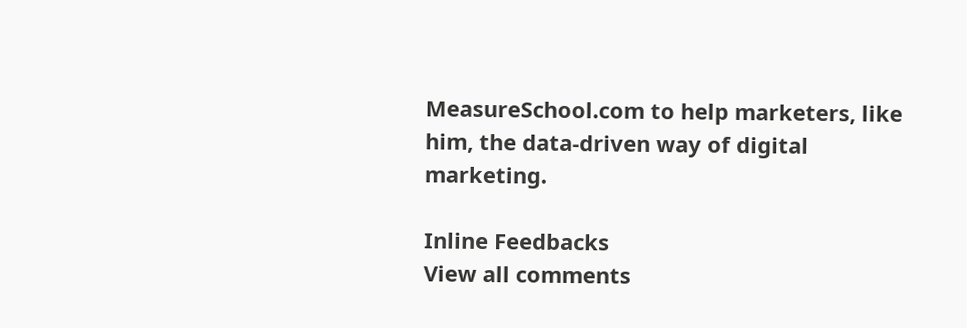MeasureSchool.com to help marketers, like him, the data-driven way of digital marketing.

Inline Feedbacks
View all comments